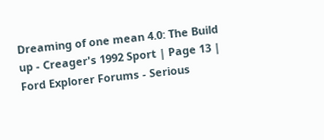Dreaming of one mean 4.0: The Build up - Creager's 1992 Sport | Page 13 | Ford Explorer Forums - Serious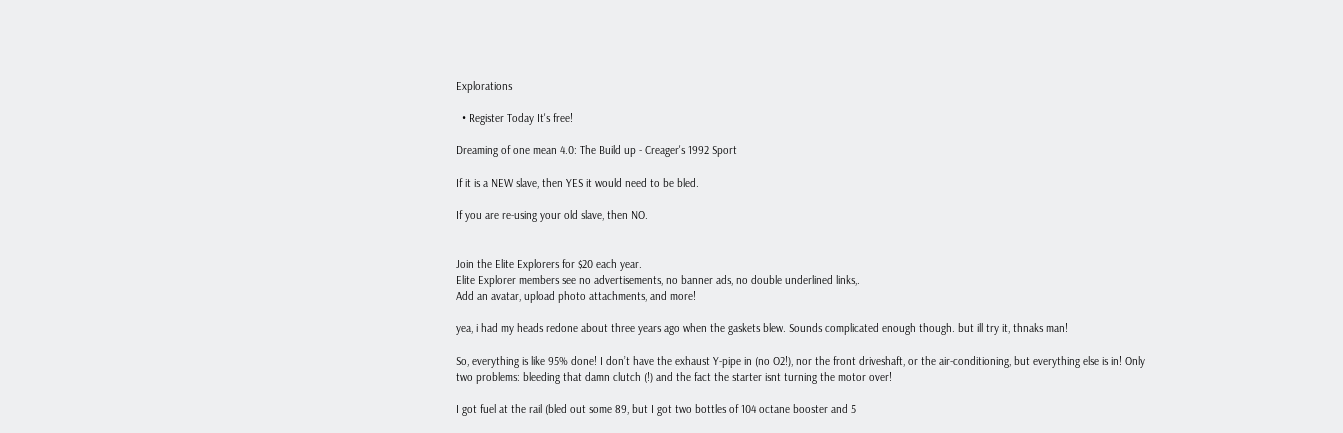Explorations

  • Register Today It's free!

Dreaming of one mean 4.0: The Build up - Creager's 1992 Sport

If it is a NEW slave, then YES it would need to be bled.

If you are re-using your old slave, then NO.


Join the Elite Explorers for $20 each year.
Elite Explorer members see no advertisements, no banner ads, no double underlined links,.
Add an avatar, upload photo attachments, and more!

yea, i had my heads redone about three years ago when the gaskets blew. Sounds complicated enough though. but ill try it, thnaks man!

So, everything is like 95% done! I don’t have the exhaust Y-pipe in (no O2!), nor the front driveshaft, or the air-conditioning, but everything else is in! Only two problems: bleeding that damn clutch (!) and the fact the starter isnt turning the motor over!

I got fuel at the rail (bled out some 89, but I got two bottles of 104 octane booster and 5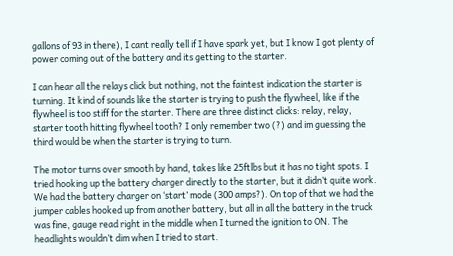gallons of 93 in there), I cant really tell if I have spark yet, but I know I got plenty of power coming out of the battery and its getting to the starter.

I can hear all the relays click but nothing, not the faintest indication the starter is turning. It kind of sounds like the starter is trying to push the flywheel, like if the flywheel is too stiff for the starter. There are three distinct clicks: relay, relay, starter tooth hitting flywheel tooth? I only remember two (?) and im guessing the third would be when the starter is trying to turn.

The motor turns over smooth by hand, takes like 25ftlbs but it has no tight spots. I tried hooking up the battery charger directly to the starter, but it didn’t quite work. We had the battery charger on ‘start’ mode (300 amps?). On top of that we had the jumper cables hooked up from another battery, but all in all the battery in the truck was fine, gauge read right in the middle when I turned the ignition to ON. The headlights wouldn’t dim when I tried to start.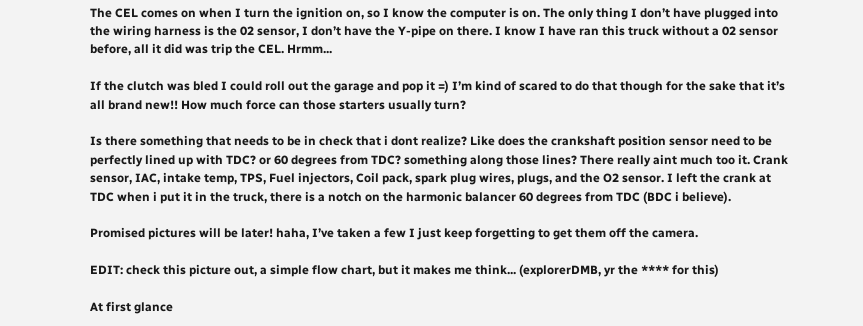The CEL comes on when I turn the ignition on, so I know the computer is on. The only thing I don’t have plugged into the wiring harness is the 02 sensor, I don’t have the Y-pipe on there. I know I have ran this truck without a 02 sensor before, all it did was trip the CEL. Hrmm...

If the clutch was bled I could roll out the garage and pop it =) I’m kind of scared to do that though for the sake that it’s all brand new!! How much force can those starters usually turn?

Is there something that needs to be in check that i dont realize? Like does the crankshaft position sensor need to be perfectly lined up with TDC? or 60 degrees from TDC? something along those lines? There really aint much too it. Crank sensor, IAC, intake temp, TPS, Fuel injectors, Coil pack, spark plug wires, plugs, and the O2 sensor. I left the crank at TDC when i put it in the truck, there is a notch on the harmonic balancer 60 degrees from TDC (BDC i believe).

Promised pictures will be later! haha, I’ve taken a few I just keep forgetting to get them off the camera.

EDIT: check this picture out, a simple flow chart, but it makes me think... (explorerDMB, yr the **** for this)

At first glance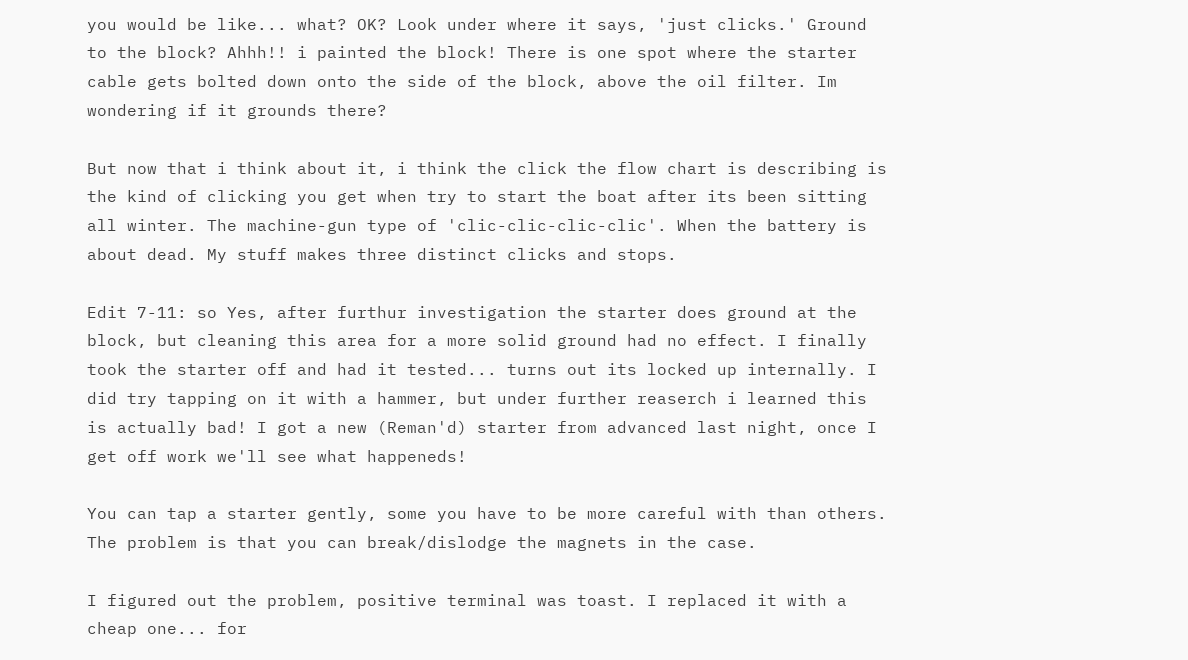you would be like... what? OK? Look under where it says, 'just clicks.' Ground to the block? Ahhh!! i painted the block! There is one spot where the starter cable gets bolted down onto the side of the block, above the oil filter. Im wondering if it grounds there?

But now that i think about it, i think the click the flow chart is describing is the kind of clicking you get when try to start the boat after its been sitting all winter. The machine-gun type of 'clic-clic-clic-clic'. When the battery is about dead. My stuff makes three distinct clicks and stops.

Edit 7-11: so Yes, after furthur investigation the starter does ground at the block, but cleaning this area for a more solid ground had no effect. I finally took the starter off and had it tested... turns out its locked up internally. I did try tapping on it with a hammer, but under further reaserch i learned this is actually bad! I got a new (Reman'd) starter from advanced last night, once I get off work we'll see what happeneds!

You can tap a starter gently, some you have to be more careful with than others. The problem is that you can break/dislodge the magnets in the case.

I figured out the problem, positive terminal was toast. I replaced it with a cheap one... for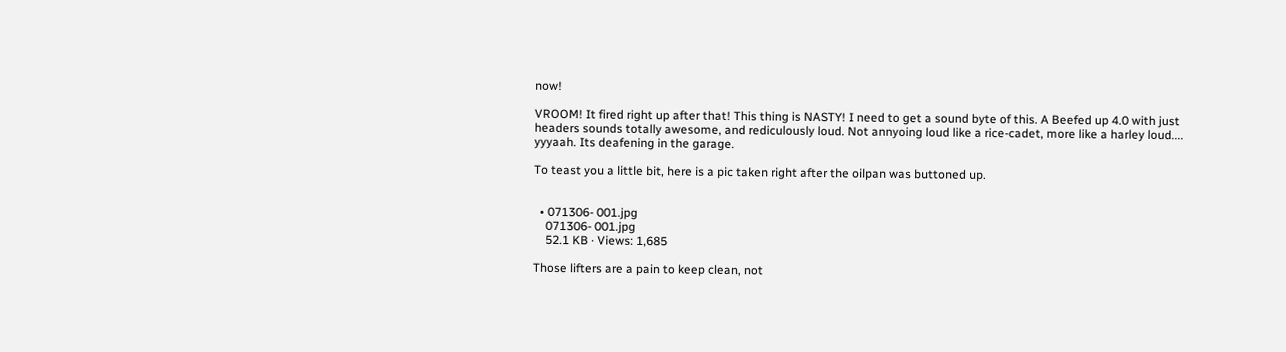now!

VROOM! It fired right up after that! This thing is NASTY! I need to get a sound byte of this. A Beefed up 4.0 with just headers sounds totally awesome, and rediculously loud. Not annyoing loud like a rice-cadet, more like a harley loud.... yyyaah. Its deafening in the garage.

To teast you a little bit, here is a pic taken right after the oilpan was buttoned up.


  • 071306- 001.jpg
    071306- 001.jpg
    52.1 KB · Views: 1,685

Those lifters are a pain to keep clean, not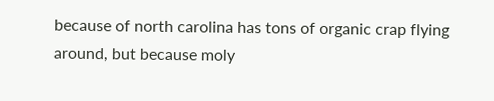because of north carolina has tons of organic crap flying around, but because moly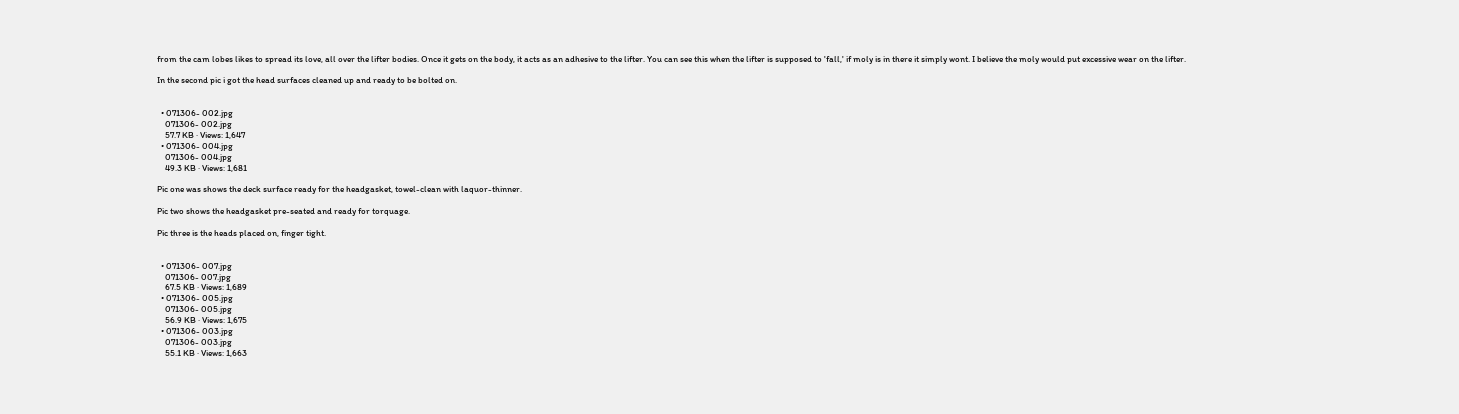from the cam lobes likes to spread its love, all over the lifter bodies. Once it gets on the body, it acts as an adhesive to the lifter. You can see this when the lifter is supposed to 'fall,' if moly is in there it simply wont. I believe the moly would put excessive wear on the lifter.

In the second pic i got the head surfaces cleaned up and ready to be bolted on.


  • 071306- 002.jpg
    071306- 002.jpg
    57.7 KB · Views: 1,647
  • 071306- 004.jpg
    071306- 004.jpg
    49.3 KB · Views: 1,681

Pic one was shows the deck surface ready for the headgasket, towel-clean with laquor-thinner.

Pic two shows the headgasket pre-seated and ready for torquage.

Pic three is the heads placed on, finger tight.


  • 071306- 007.jpg
    071306- 007.jpg
    67.5 KB · Views: 1,689
  • 071306- 005.jpg
    071306- 005.jpg
    56.9 KB · Views: 1,675
  • 071306- 003.jpg
    071306- 003.jpg
    55.1 KB · Views: 1,663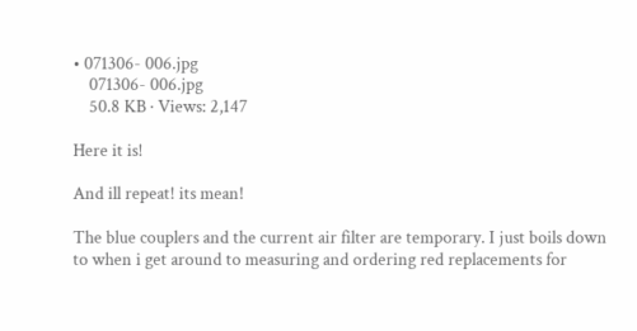• 071306- 006.jpg
    071306- 006.jpg
    50.8 KB · Views: 2,147

Here it is!

And ill repeat! its mean!

The blue couplers and the current air filter are temporary. I just boils down to when i get around to measuring and ordering red replacements for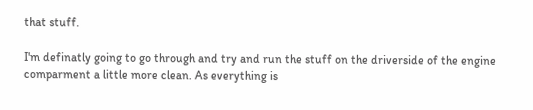that stuff.

I'm definatly going to go through and try and run the stuff on the driverside of the engine comparment a little more clean. As everything is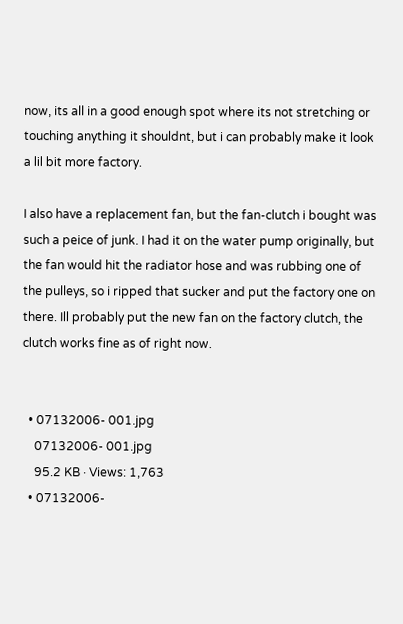now, its all in a good enough spot where its not stretching or touching anything it shouldnt, but i can probably make it look a lil bit more factory.

I also have a replacement fan, but the fan-clutch i bought was such a peice of junk. I had it on the water pump originally, but the fan would hit the radiator hose and was rubbing one of the pulleys, so i ripped that sucker and put the factory one on there. Ill probably put the new fan on the factory clutch, the clutch works fine as of right now.


  • 07132006- 001.jpg
    07132006- 001.jpg
    95.2 KB · Views: 1,763
  • 07132006-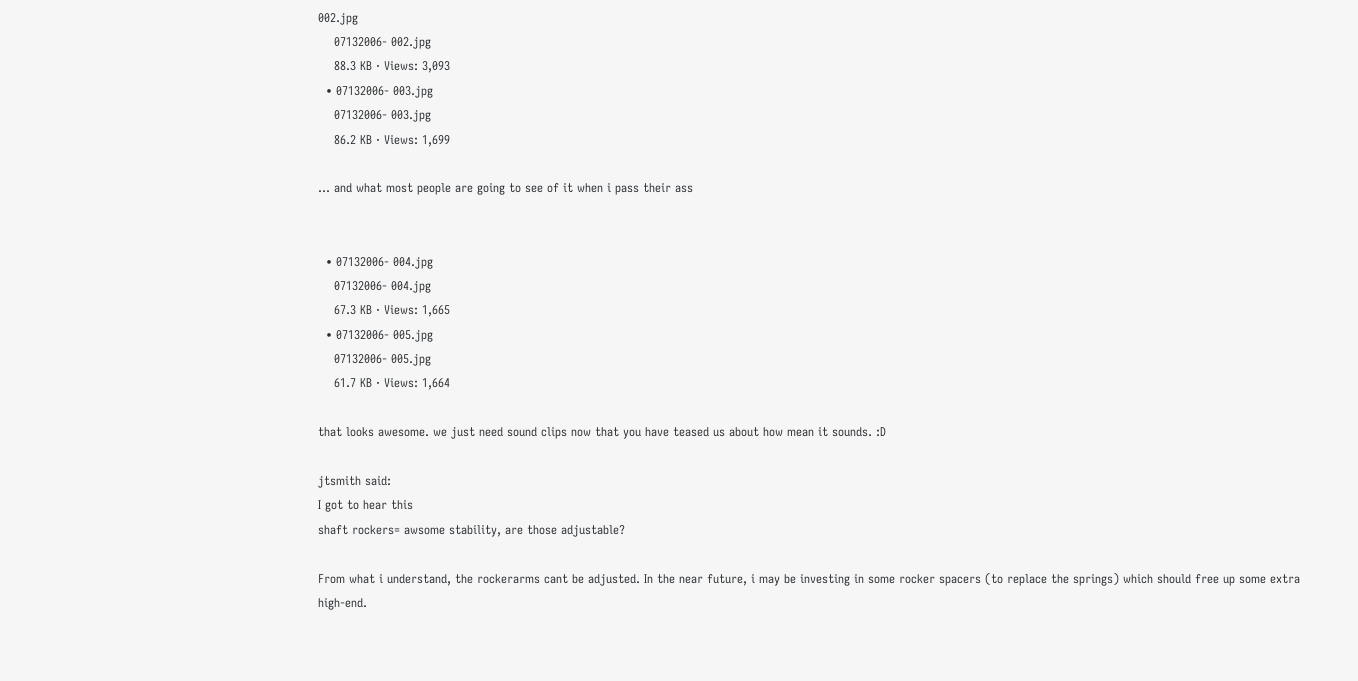002.jpg
    07132006- 002.jpg
    88.3 KB · Views: 3,093
  • 07132006- 003.jpg
    07132006- 003.jpg
    86.2 KB · Views: 1,699

... and what most people are going to see of it when i pass their ass


  • 07132006- 004.jpg
    07132006- 004.jpg
    67.3 KB · Views: 1,665
  • 07132006- 005.jpg
    07132006- 005.jpg
    61.7 KB · Views: 1,664

that looks awesome. we just need sound clips now that you have teased us about how mean it sounds. :D

jtsmith said:
I got to hear this
shaft rockers= awsome stability, are those adjustable?

From what i understand, the rockerarms cant be adjusted. In the near future, i may be investing in some rocker spacers (to replace the springs) which should free up some extra high-end.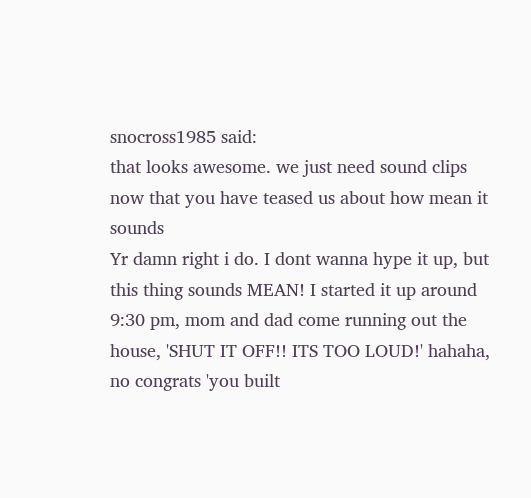snocross1985 said:
that looks awesome. we just need sound clips now that you have teased us about how mean it sounds
Yr damn right i do. I dont wanna hype it up, but this thing sounds MEAN! I started it up around 9:30 pm, mom and dad come running out the house, 'SHUT IT OFF!! ITS TOO LOUD!' hahaha, no congrats 'you built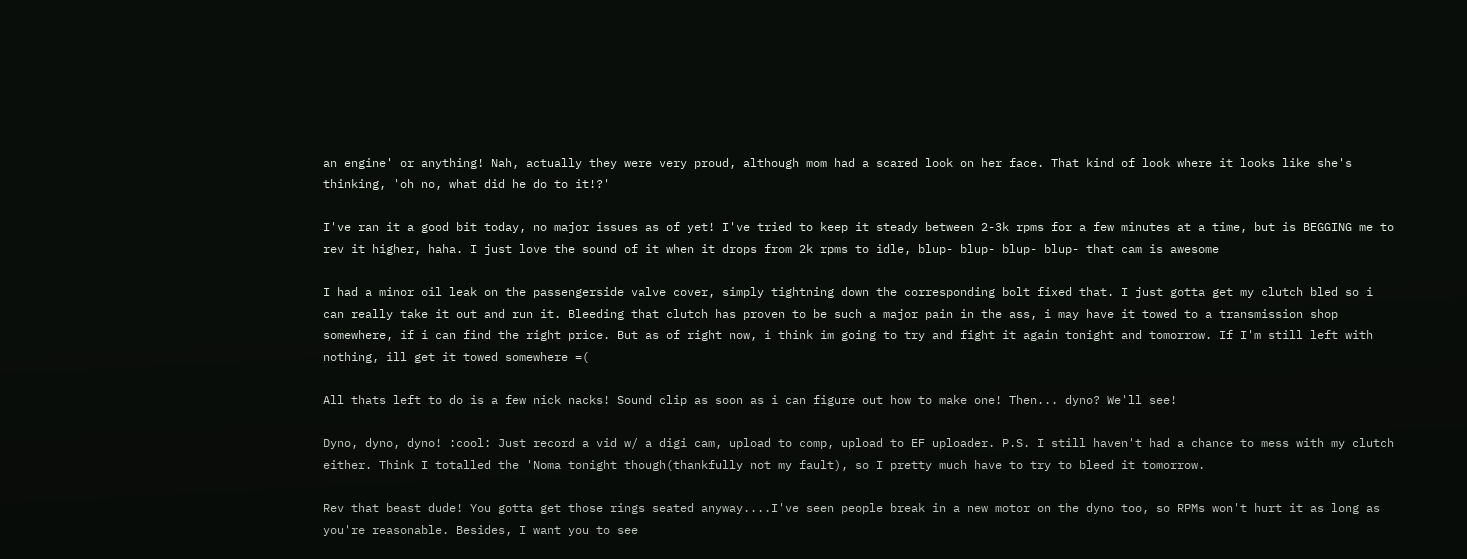an engine' or anything! Nah, actually they were very proud, although mom had a scared look on her face. That kind of look where it looks like she's thinking, 'oh no, what did he do to it!?'

I've ran it a good bit today, no major issues as of yet! I've tried to keep it steady between 2-3k rpms for a few minutes at a time, but is BEGGING me to rev it higher, haha. I just love the sound of it when it drops from 2k rpms to idle, blup- blup- blup- blup- that cam is awesome

I had a minor oil leak on the passengerside valve cover, simply tightning down the corresponding bolt fixed that. I just gotta get my clutch bled so i can really take it out and run it. Bleeding that clutch has proven to be such a major pain in the ass, i may have it towed to a transmission shop somewhere, if i can find the right price. But as of right now, i think im going to try and fight it again tonight and tomorrow. If I'm still left with nothing, ill get it towed somewhere =(

All thats left to do is a few nick nacks! Sound clip as soon as i can figure out how to make one! Then... dyno? We'll see!

Dyno, dyno, dyno! :cool: Just record a vid w/ a digi cam, upload to comp, upload to EF uploader. P.S. I still haven't had a chance to mess with my clutch either. Think I totalled the 'Noma tonight though(thankfully not my fault), so I pretty much have to try to bleed it tomorrow.

Rev that beast dude! You gotta get those rings seated anyway....I've seen people break in a new motor on the dyno too, so RPMs won't hurt it as long as you're reasonable. Besides, I want you to see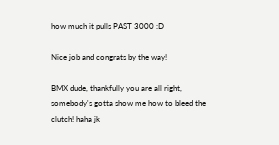how much it pulls PAST 3000 :D

Nice job and congrats by the way!

BMX dude, thankfully you are all right, somebody's gotta show me how to bleed the clutch! haha jk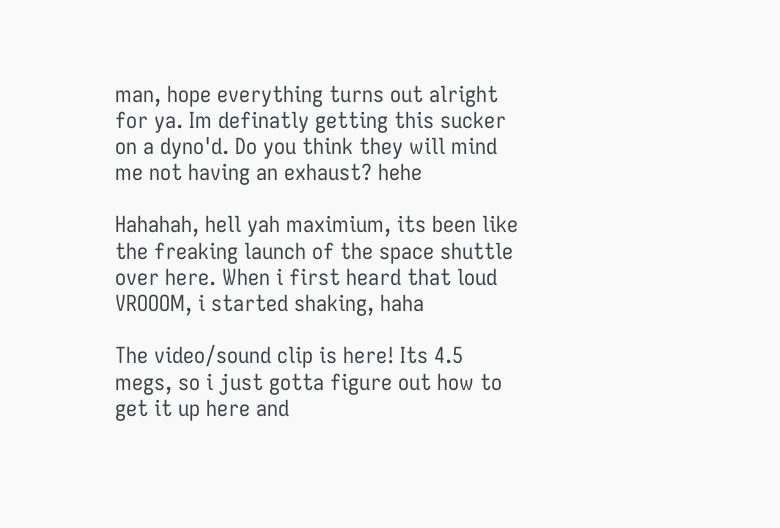man, hope everything turns out alright for ya. Im definatly getting this sucker on a dyno'd. Do you think they will mind me not having an exhaust? hehe

Hahahah, hell yah maximium, its been like the freaking launch of the space shuttle over here. When i first heard that loud VROOOM, i started shaking, haha

The video/sound clip is here! Its 4.5 megs, so i just gotta figure out how to get it up here and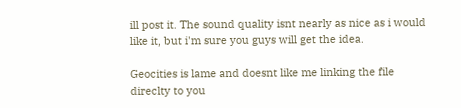ill post it. The sound quality isnt nearly as nice as i would like it, but i'm sure you guys will get the idea.

Geocities is lame and doesnt like me linking the file direclty to you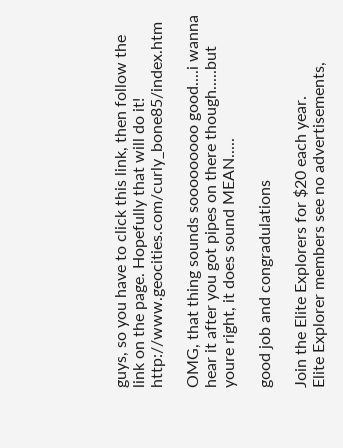guys, so you have to click this link, then follow the link on the page. Hopefully that will do it! http://www.geocities.com/curly_bone85/index.htm

OMG, that thing sounds sooooooooo good....i wanna hear it after you got pipes on there though.....but youre right, it does sound MEAN.....

good job and congradulations

Join the Elite Explorers for $20 each year.
Elite Explorer members see no advertisements,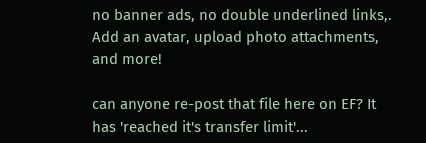no banner ads, no double underlined links,.
Add an avatar, upload photo attachments, and more!

can anyone re-post that file here on EF? It has 'reached it's transfer limit'...